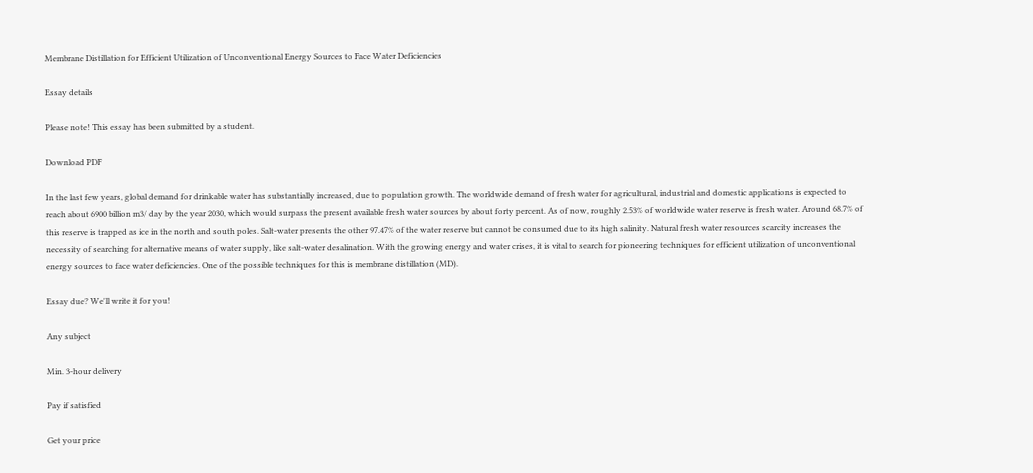Membrane Distillation for Efficient Utilization of Unconventional Energy Sources to Face Water Deficiencies

Essay details

Please note! This essay has been submitted by a student.

Download PDF

In the last few years, global demand for drinkable water has substantially increased, due to population growth. The worldwide demand of fresh water for agricultural, industrial and domestic applications is expected to reach about 6900 billion m3/ day by the year 2030, which would surpass the present available fresh water sources by about forty percent. As of now, roughly 2.53% of worldwide water reserve is fresh water. Around 68.7% of this reserve is trapped as ice in the north and south poles. Salt-water presents the other 97.47% of the water reserve but cannot be consumed due to its high salinity. Natural fresh water resources scarcity increases the necessity of searching for alternative means of water supply, like salt-water desalination. With the growing energy and water crises, it is vital to search for pioneering techniques for efficient utilization of unconventional energy sources to face water deficiencies. One of the possible techniques for this is membrane distillation (MD).

Essay due? We'll write it for you!

Any subject

Min. 3-hour delivery

Pay if satisfied

Get your price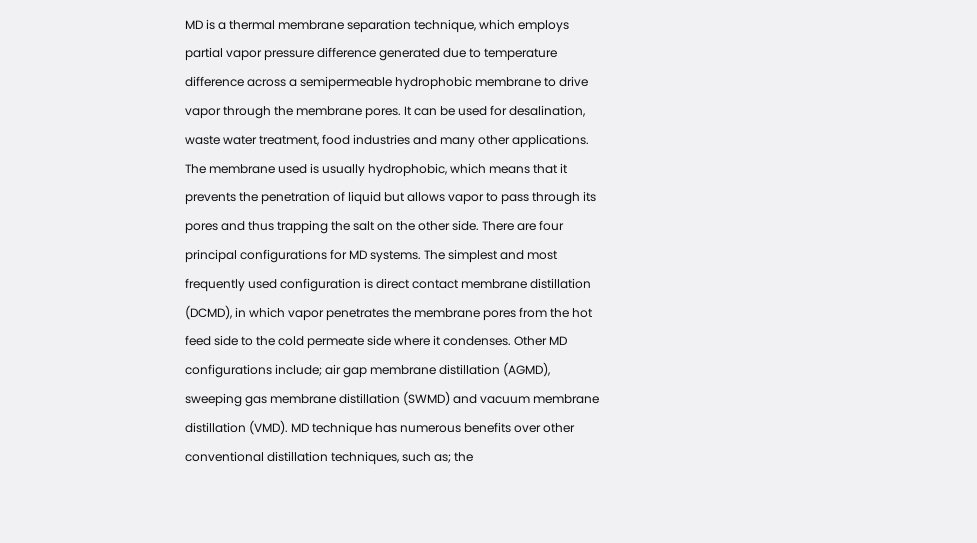MD is a thermal membrane separation technique, which employs partial vapor pressure difference generated due to temperature difference across a semipermeable hydrophobic membrane to drive vapor through the membrane pores. It can be used for desalination, waste water treatment, food industries and many other applications. The membrane used is usually hydrophobic, which means that it prevents the penetration of liquid but allows vapor to pass through its pores and thus trapping the salt on the other side. There are four principal configurations for MD systems. The simplest and most frequently used configuration is direct contact membrane distillation (DCMD), in which vapor penetrates the membrane pores from the hot feed side to the cold permeate side where it condenses. Other MD configurations include; air gap membrane distillation (AGMD), sweeping gas membrane distillation (SWMD) and vacuum membrane distillation (VMD). MD technique has numerous benefits over other conventional distillation techniques, such as; the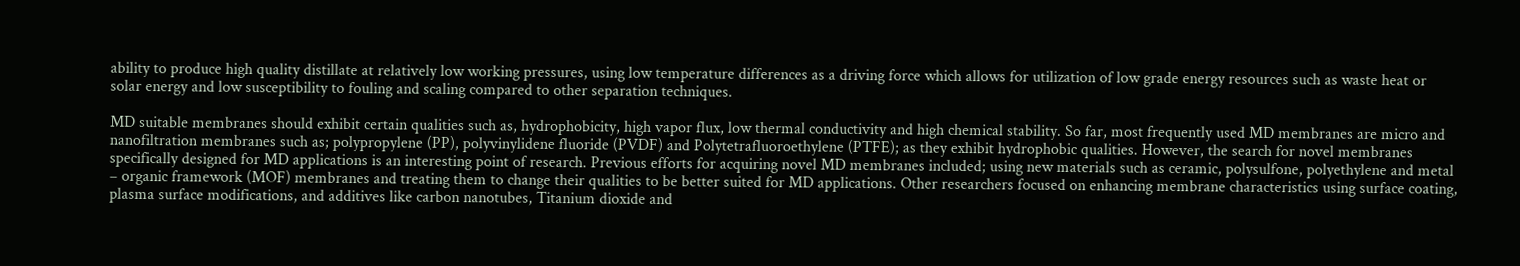ability to produce high quality distillate at relatively low working pressures, using low temperature differences as a driving force which allows for utilization of low grade energy resources such as waste heat or solar energy and low susceptibility to fouling and scaling compared to other separation techniques.

MD suitable membranes should exhibit certain qualities such as, hydrophobicity, high vapor flux, low thermal conductivity and high chemical stability. So far, most frequently used MD membranes are micro and nanofiltration membranes such as; polypropylene (PP), polyvinylidene fluoride (PVDF) and Polytetrafluoroethylene (PTFE); as they exhibit hydrophobic qualities. However, the search for novel membranes specifically designed for MD applications is an interesting point of research. Previous efforts for acquiring novel MD membranes included; using new materials such as ceramic, polysulfone, polyethylene and metal – organic framework (MOF) membranes and treating them to change their qualities to be better suited for MD applications. Other researchers focused on enhancing membrane characteristics using surface coating, plasma surface modifications, and additives like carbon nanotubes, Titanium dioxide and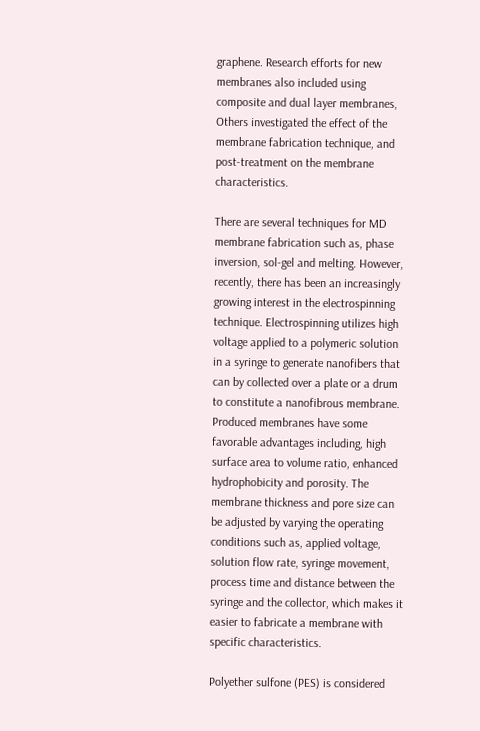graphene. Research efforts for new membranes also included using composite and dual layer membranes, Others investigated the effect of the membrane fabrication technique, and post-treatment on the membrane characteristics.

There are several techniques for MD membrane fabrication such as, phase inversion, sol-gel and melting. However, recently, there has been an increasingly growing interest in the electrospinning technique. Electrospinning utilizes high voltage applied to a polymeric solution in a syringe to generate nanofibers that can by collected over a plate or a drum to constitute a nanofibrous membrane. Produced membranes have some favorable advantages including, high surface area to volume ratio, enhanced hydrophobicity and porosity. The membrane thickness and pore size can be adjusted by varying the operating conditions such as, applied voltage, solution flow rate, syringe movement, process time and distance between the syringe and the collector, which makes it easier to fabricate a membrane with specific characteristics.

Polyether sulfone (PES) is considered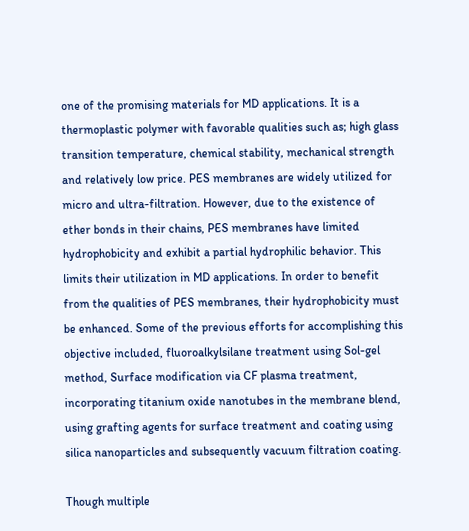one of the promising materials for MD applications. It is a thermoplastic polymer with favorable qualities such as; high glass transition temperature, chemical stability, mechanical strength and relatively low price. PES membranes are widely utilized for micro and ultra-filtration. However, due to the existence of ether bonds in their chains, PES membranes have limited hydrophobicity and exhibit a partial hydrophilic behavior. This limits their utilization in MD applications. In order to benefit from the qualities of PES membranes, their hydrophobicity must be enhanced. Some of the previous efforts for accomplishing this objective included, fluoroalkylsilane treatment using Sol-gel method, Surface modification via CF plasma treatment, incorporating titanium oxide nanotubes in the membrane blend, using grafting agents for surface treatment and coating using silica nanoparticles and subsequently vacuum filtration coating.

Though multiple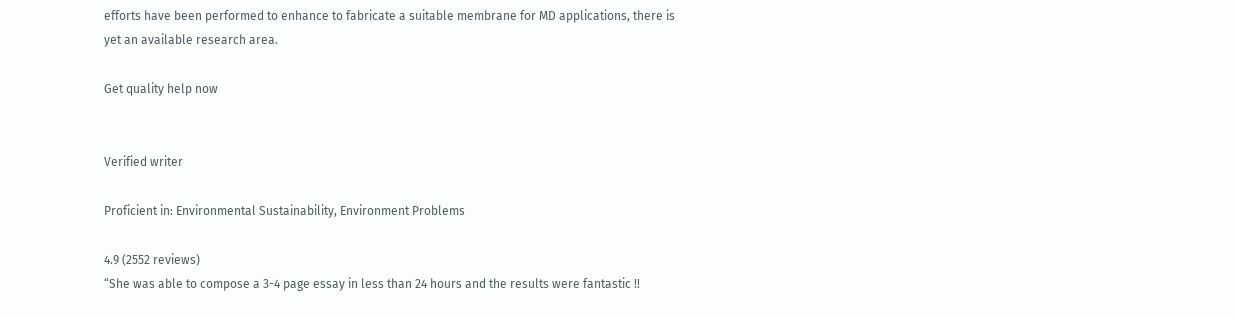efforts have been performed to enhance to fabricate a suitable membrane for MD applications, there is yet an available research area.

Get quality help now


Verified writer

Proficient in: Environmental Sustainability, Environment Problems

4.9 (2552 reviews)
“She was able to compose a 3-4 page essay in less than 24 hours and the results were fantastic !!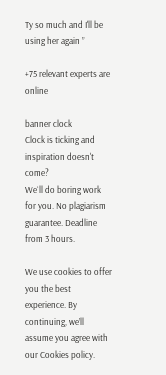Ty so much and I'll be using her again ”

+75 relevant experts are online

banner clock
Clock is ticking and inspiration doesn't come?
We`ll do boring work for you. No plagiarism guarantee. Deadline from 3 hours.

We use cookies to offer you the best experience. By continuing, we’ll assume you agree with our Cookies policy.